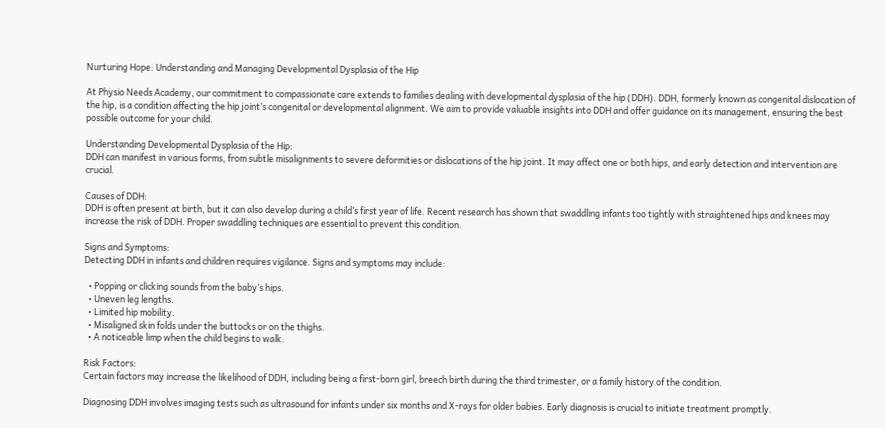Nurturing Hope: Understanding and Managing Developmental Dysplasia of the Hip

At Physio Needs Academy, our commitment to compassionate care extends to families dealing with developmental dysplasia of the hip (DDH). DDH, formerly known as congenital dislocation of the hip, is a condition affecting the hip joint’s congenital or developmental alignment. We aim to provide valuable insights into DDH and offer guidance on its management, ensuring the best possible outcome for your child.

Understanding Developmental Dysplasia of the Hip:
DDH can manifest in various forms, from subtle misalignments to severe deformities or dislocations of the hip joint. It may affect one or both hips, and early detection and intervention are crucial.

Causes of DDH:
DDH is often present at birth, but it can also develop during a child’s first year of life. Recent research has shown that swaddling infants too tightly with straightened hips and knees may increase the risk of DDH. Proper swaddling techniques are essential to prevent this condition.

Signs and Symptoms:
Detecting DDH in infants and children requires vigilance. Signs and symptoms may include:

  • Popping or clicking sounds from the baby’s hips.
  • Uneven leg lengths.
  • Limited hip mobility.
  • Misaligned skin folds under the buttocks or on the thighs.
  • A noticeable limp when the child begins to walk.

Risk Factors:
Certain factors may increase the likelihood of DDH, including being a first-born girl, breech birth during the third trimester, or a family history of the condition.

Diagnosing DDH involves imaging tests such as ultrasound for infants under six months and X-rays for older babies. Early diagnosis is crucial to initiate treatment promptly.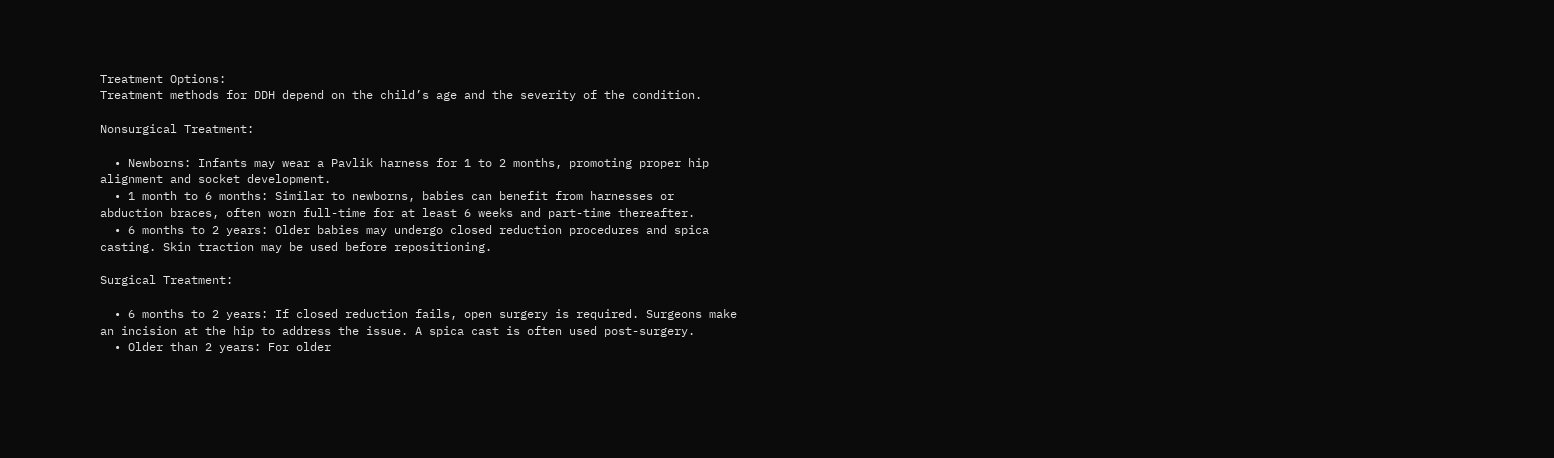Treatment Options:
Treatment methods for DDH depend on the child’s age and the severity of the condition.

Nonsurgical Treatment:

  • Newborns: Infants may wear a Pavlik harness for 1 to 2 months, promoting proper hip alignment and socket development.
  • 1 month to 6 months: Similar to newborns, babies can benefit from harnesses or abduction braces, often worn full-time for at least 6 weeks and part-time thereafter.
  • 6 months to 2 years: Older babies may undergo closed reduction procedures and spica casting. Skin traction may be used before repositioning.

Surgical Treatment:

  • 6 months to 2 years: If closed reduction fails, open surgery is required. Surgeons make an incision at the hip to address the issue. A spica cast is often used post-surgery.
  • Older than 2 years: For older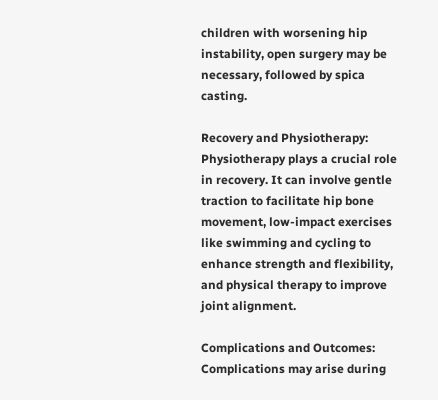children with worsening hip instability, open surgery may be necessary, followed by spica casting.

Recovery and Physiotherapy:
Physiotherapy plays a crucial role in recovery. It can involve gentle traction to facilitate hip bone movement, low-impact exercises like swimming and cycling to enhance strength and flexibility, and physical therapy to improve joint alignment.

Complications and Outcomes:
Complications may arise during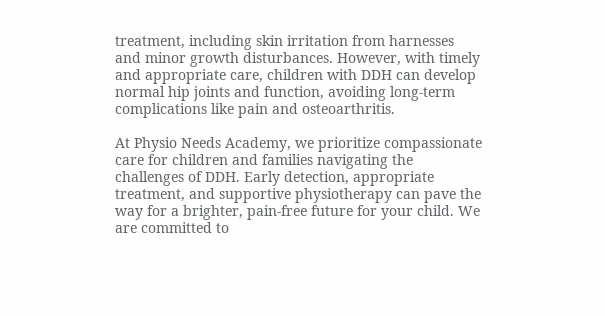treatment, including skin irritation from harnesses and minor growth disturbances. However, with timely and appropriate care, children with DDH can develop normal hip joints and function, avoiding long-term complications like pain and osteoarthritis.

At Physio Needs Academy, we prioritize compassionate care for children and families navigating the challenges of DDH. Early detection, appropriate treatment, and supportive physiotherapy can pave the way for a brighter, pain-free future for your child. We are committed to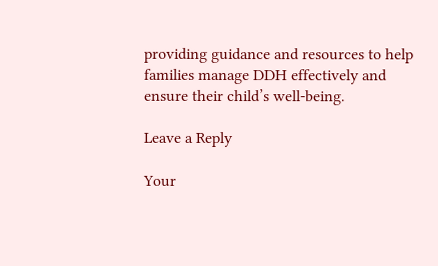providing guidance and resources to help families manage DDH effectively and ensure their child’s well-being.

Leave a Reply

Your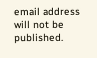email address will not be published.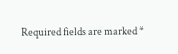Required fields are marked *